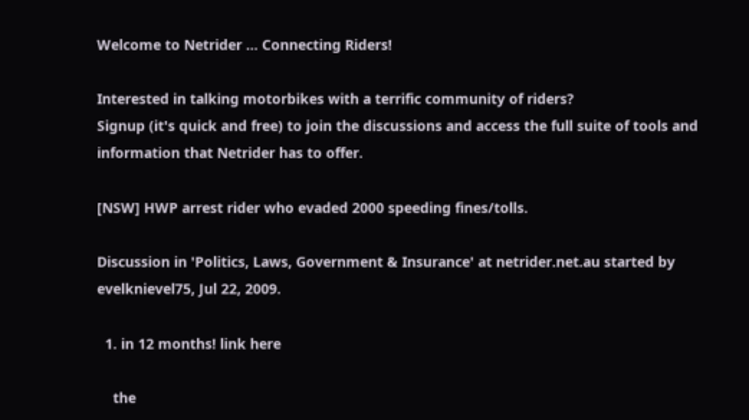Welcome to Netrider ... Connecting Riders!

Interested in talking motorbikes with a terrific community of riders?
Signup (it's quick and free) to join the discussions and access the full suite of tools and information that Netrider has to offer.

[NSW] HWP arrest rider who evaded 2000 speeding fines/tolls.

Discussion in 'Politics, Laws, Government & Insurance' at netrider.net.au started by evelknievel75, Jul 22, 2009.

  1. in 12 months! link here

    the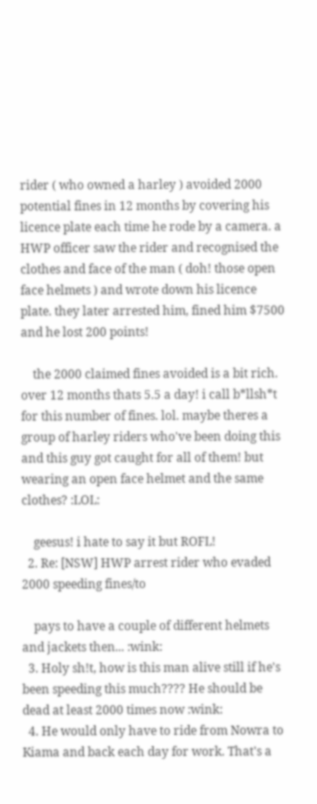rider ( who owned a harley ) avoided 2000 potential fines in 12 months by covering his licence plate each time he rode by a camera. a HWP officer saw the rider and recognised the clothes and face of the man ( doh! those open face helmets ) and wrote down his licence plate. they later arrested him, fined him $7500 and he lost 200 points!

    the 2000 claimed fines avoided is a bit rich. over 12 months thats 5.5 a day! i call b*llsh*t for this number of fines. lol. maybe theres a group of harley riders who've been doing this and this guy got caught for all of them! but wearing an open face helmet and the same clothes? :LOL:

    geesus! i hate to say it but ROFL!
  2. Re: [NSW] HWP arrest rider who evaded 2000 speeding fines/to

    pays to have a couple of different helmets and jackets then... :wink:
  3. Holy sh!t, how is this man alive still if he's been speeding this much???? He should be dead at least 2000 times now :wink:
  4. He would only have to ride from Nowra to Kiama and back each day for work. That's a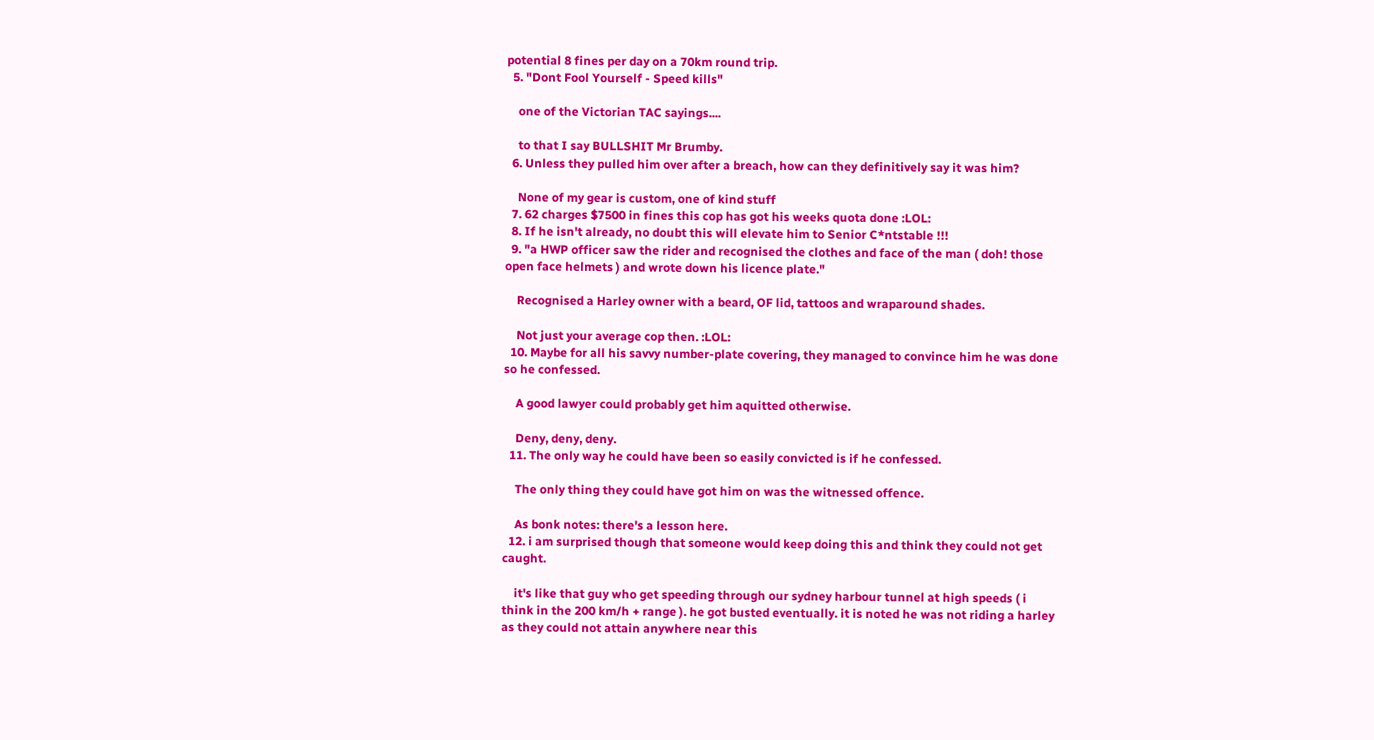potential 8 fines per day on a 70km round trip.
  5. "Dont Fool Yourself - Speed kills"

    one of the Victorian TAC sayings....

    to that I say BULLSHIT Mr Brumby.
  6. Unless they pulled him over after a breach, how can they definitively say it was him?

    None of my gear is custom, one of kind stuff
  7. 62 charges $7500 in fines this cop has got his weeks quota done :LOL:
  8. If he isn't already, no doubt this will elevate him to Senior C*ntstable !!!
  9. "a HWP officer saw the rider and recognised the clothes and face of the man ( doh! those open face helmets ) and wrote down his licence plate."

    Recognised a Harley owner with a beard, OF lid, tattoos and wraparound shades.

    Not just your average cop then. :LOL:
  10. Maybe for all his savvy number-plate covering, they managed to convince him he was done so he confessed.

    A good lawyer could probably get him aquitted otherwise.

    Deny, deny, deny.
  11. The only way he could have been so easily convicted is if he confessed.

    The only thing they could have got him on was the witnessed offence.

    As bonk notes: there's a lesson here.
  12. i am surprised though that someone would keep doing this and think they could not get caught.

    it's like that guy who get speeding through our sydney harbour tunnel at high speeds ( i think in the 200 km/h + range ). he got busted eventually. it is noted he was not riding a harley as they could not attain anywhere near this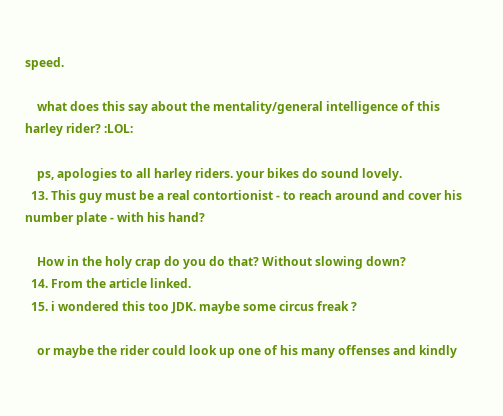speed.

    what does this say about the mentality/general intelligence of this harley rider? :LOL:

    ps, apologies to all harley riders. your bikes do sound lovely.
  13. This guy must be a real contortionist - to reach around and cover his number plate - with his hand?

    How in the holy crap do you do that? Without slowing down?
  14. From the article linked.
  15. i wondered this too JDK. maybe some circus freak ?

    or maybe the rider could look up one of his many offenses and kindly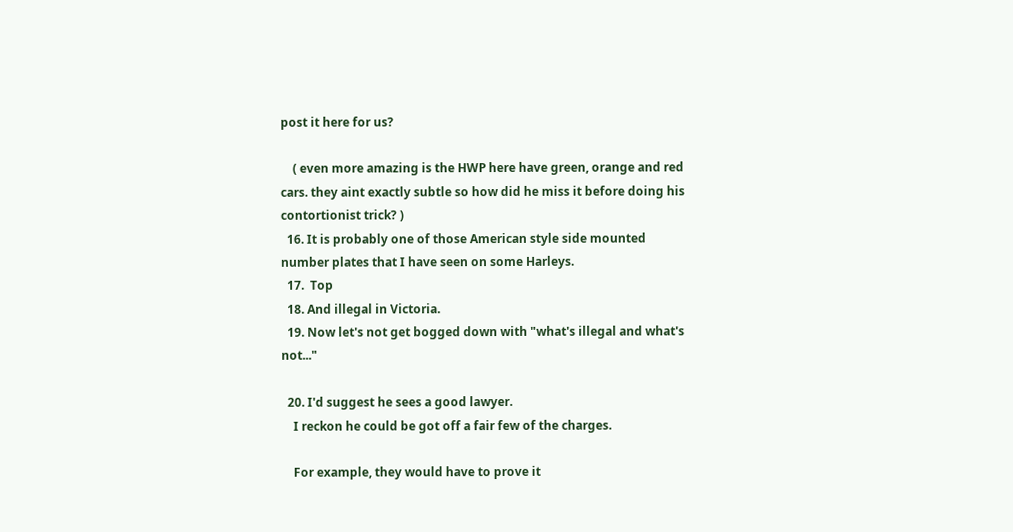post it here for us?

    ( even more amazing is the HWP here have green, orange and red cars. they aint exactly subtle so how did he miss it before doing his contortionist trick? )
  16. It is probably one of those American style side mounted number plates that I have seen on some Harleys.
  17.  Top
  18. And illegal in Victoria.
  19. Now let's not get bogged down with "what's illegal and what's not..."

  20. I'd suggest he sees a good lawyer.
    I reckon he could be got off a fair few of the charges.

    For example, they would have to prove it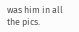was him in all the pics.